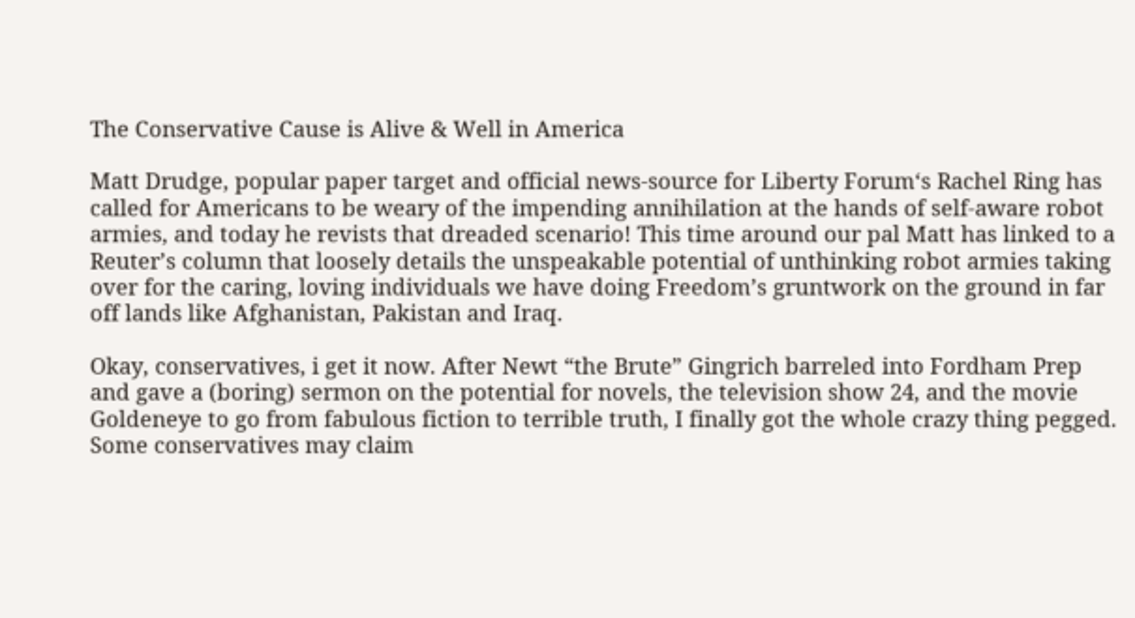The Conservative Cause is Alive & Well in America

Matt Drudge, popular paper target and official news-source for Liberty Forum‘s Rachel Ring has called for Americans to be weary of the impending annihilation at the hands of self-aware robot armies, and today he revists that dreaded scenario! This time around our pal Matt has linked to a Reuter’s column that loosely details the unspeakable potential of unthinking robot armies taking over for the caring, loving individuals we have doing Freedom’s gruntwork on the ground in far off lands like Afghanistan, Pakistan and Iraq.

Okay, conservatives, i get it now. After Newt “the Brute” Gingrich barreled into Fordham Prep and gave a (boring) sermon on the potential for novels, the television show 24, and the movie Goldeneye to go from fabulous fiction to terrible truth, I finally got the whole crazy thing pegged. Some conservatives may claim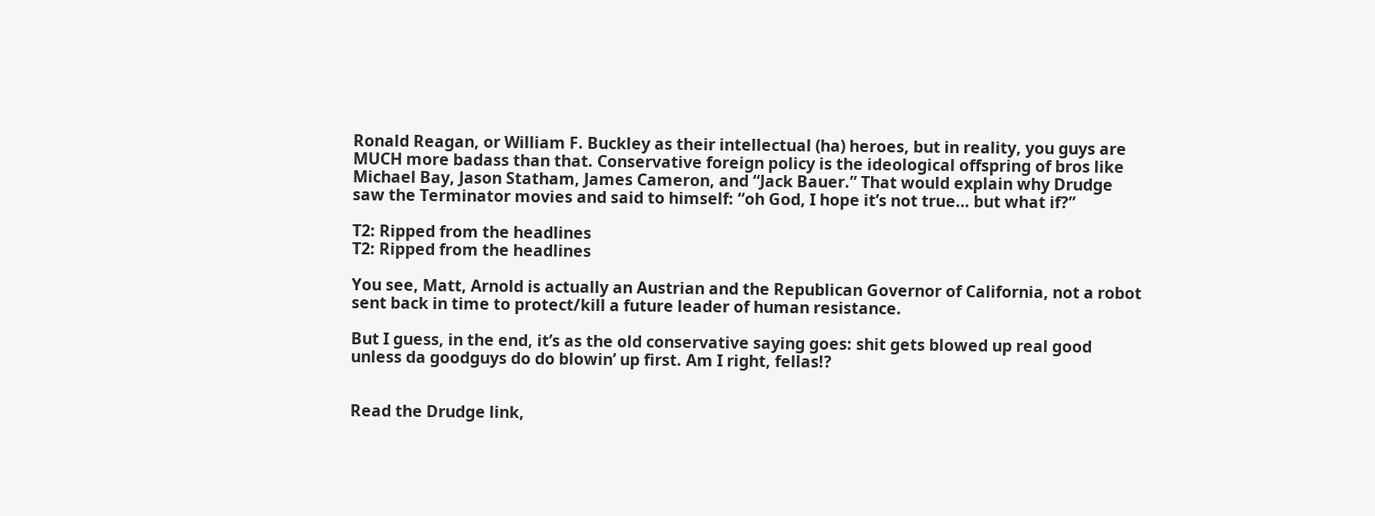Ronald Reagan, or William F. Buckley as their intellectual (ha) heroes, but in reality, you guys are MUCH more badass than that. Conservative foreign policy is the ideological offspring of bros like Michael Bay, Jason Statham, James Cameron, and “Jack Bauer.” That would explain why Drudge saw the Terminator movies and said to himself: “oh God, I hope it’s not true… but what if?”

T2: Ripped from the headlines
T2: Ripped from the headlines

You see, Matt, Arnold is actually an Austrian and the Republican Governor of California, not a robot sent back in time to protect/kill a future leader of human resistance.

But I guess, in the end, it’s as the old conservative saying goes: shit gets blowed up real good unless da goodguys do do blowin’ up first. Am I right, fellas!?


Read the Drudge link,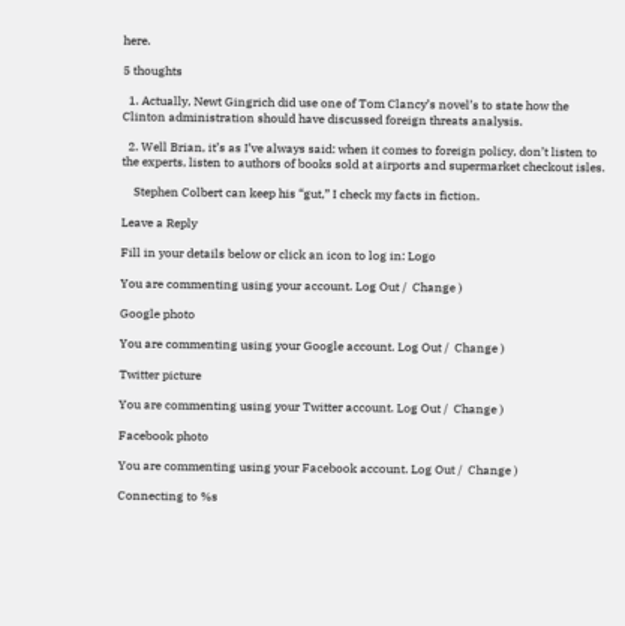here.

5 thoughts

  1. Actually, Newt Gingrich did use one of Tom Clancy’s novel’s to state how the Clinton administration should have discussed foreign threats analysis.

  2. Well Brian, it’s as I’ve always said: when it comes to foreign policy, don’t listen to the experts, listen to authors of books sold at airports and supermarket checkout isles.

    Stephen Colbert can keep his “gut,” I check my facts in fiction.

Leave a Reply

Fill in your details below or click an icon to log in: Logo

You are commenting using your account. Log Out /  Change )

Google photo

You are commenting using your Google account. Log Out /  Change )

Twitter picture

You are commenting using your Twitter account. Log Out /  Change )

Facebook photo

You are commenting using your Facebook account. Log Out /  Change )

Connecting to %s